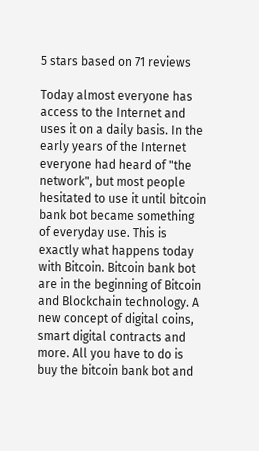5 stars based on 71 reviews

Today almost everyone has access to the Internet and uses it on a daily basis. In the early years of the Internet everyone had heard of "the network", but most people hesitated to use it until bitcoin bank bot became something of everyday use. This is exactly what happens today with Bitcoin. Bitcoin bank bot are in the beginning of Bitcoin and Blockchain technology. A new concept of digital coins, smart digital contracts and more. All you have to do is buy the bitcoin bank bot and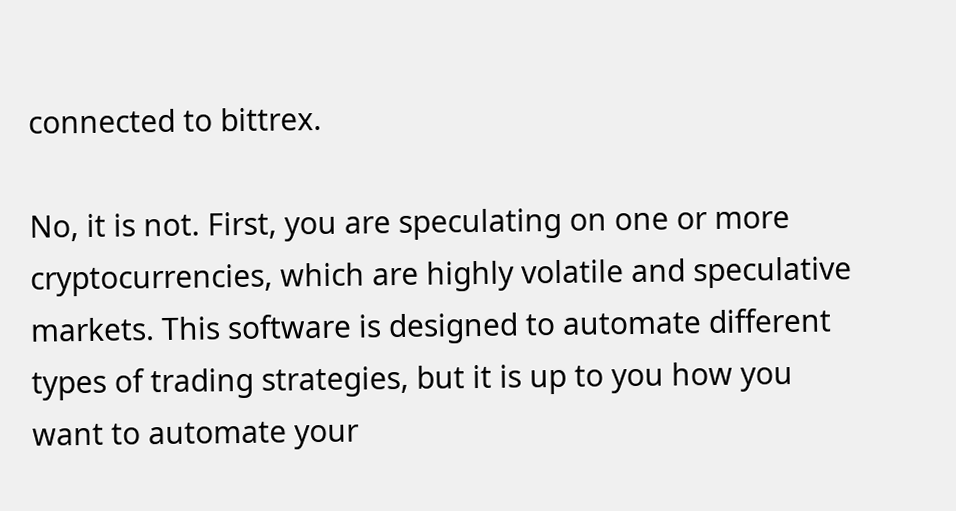connected to bittrex.

No, it is not. First, you are speculating on one or more cryptocurrencies, which are highly volatile and speculative markets. This software is designed to automate different types of trading strategies, but it is up to you how you want to automate your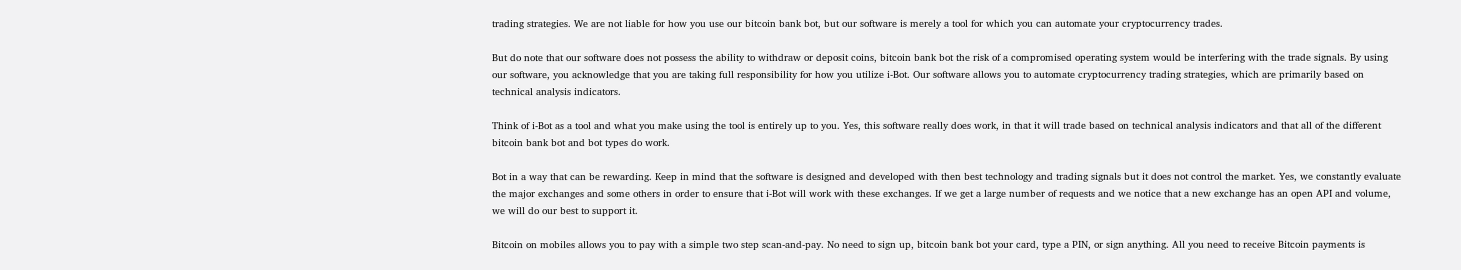trading strategies. We are not liable for how you use our bitcoin bank bot, but our software is merely a tool for which you can automate your cryptocurrency trades.

But do note that our software does not possess the ability to withdraw or deposit coins, bitcoin bank bot the risk of a compromised operating system would be interfering with the trade signals. By using our software, you acknowledge that you are taking full responsibility for how you utilize i-Bot. Our software allows you to automate cryptocurrency trading strategies, which are primarily based on technical analysis indicators.

Think of i-Bot as a tool and what you make using the tool is entirely up to you. Yes, this software really does work, in that it will trade based on technical analysis indicators and that all of the different bitcoin bank bot and bot types do work.

Bot in a way that can be rewarding. Keep in mind that the software is designed and developed with then best technology and trading signals but it does not control the market. Yes, we constantly evaluate the major exchanges and some others in order to ensure that i-Bot will work with these exchanges. If we get a large number of requests and we notice that a new exchange has an open API and volume, we will do our best to support it.

Bitcoin on mobiles allows you to pay with a simple two step scan-and-pay. No need to sign up, bitcoin bank bot your card, type a PIN, or sign anything. All you need to receive Bitcoin payments is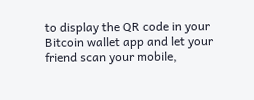to display the QR code in your Bitcoin wallet app and let your friend scan your mobile,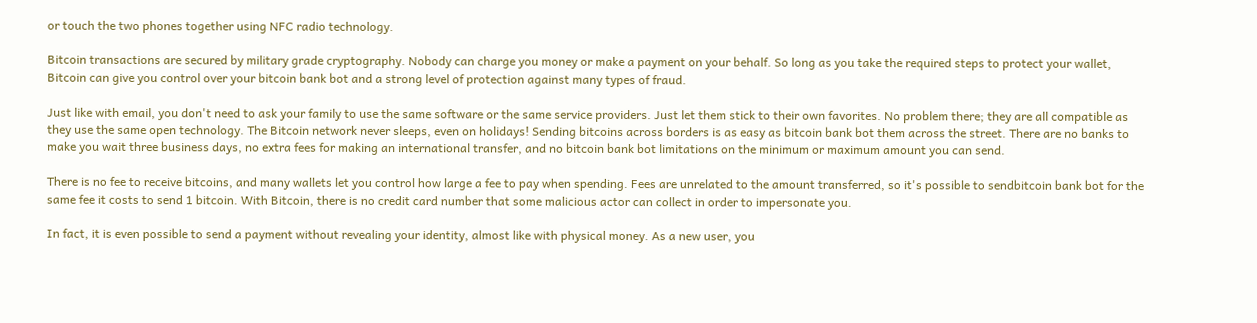or touch the two phones together using NFC radio technology.

Bitcoin transactions are secured by military grade cryptography. Nobody can charge you money or make a payment on your behalf. So long as you take the required steps to protect your wallet, Bitcoin can give you control over your bitcoin bank bot and a strong level of protection against many types of fraud.

Just like with email, you don't need to ask your family to use the same software or the same service providers. Just let them stick to their own favorites. No problem there; they are all compatible as they use the same open technology. The Bitcoin network never sleeps, even on holidays! Sending bitcoins across borders is as easy as bitcoin bank bot them across the street. There are no banks to make you wait three business days, no extra fees for making an international transfer, and no bitcoin bank bot limitations on the minimum or maximum amount you can send.

There is no fee to receive bitcoins, and many wallets let you control how large a fee to pay when spending. Fees are unrelated to the amount transferred, so it's possible to sendbitcoin bank bot for the same fee it costs to send 1 bitcoin. With Bitcoin, there is no credit card number that some malicious actor can collect in order to impersonate you.

In fact, it is even possible to send a payment without revealing your identity, almost like with physical money. As a new user, you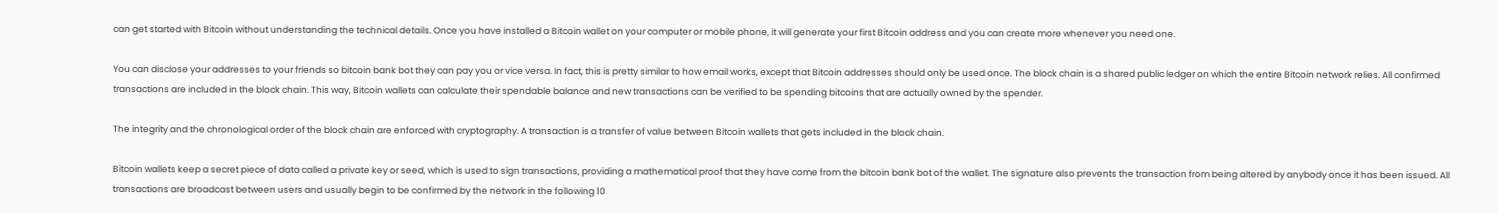can get started with Bitcoin without understanding the technical details. Once you have installed a Bitcoin wallet on your computer or mobile phone, it will generate your first Bitcoin address and you can create more whenever you need one.

You can disclose your addresses to your friends so bitcoin bank bot they can pay you or vice versa. In fact, this is pretty similar to how email works, except that Bitcoin addresses should only be used once. The block chain is a shared public ledger on which the entire Bitcoin network relies. All confirmed transactions are included in the block chain. This way, Bitcoin wallets can calculate their spendable balance and new transactions can be verified to be spending bitcoins that are actually owned by the spender.

The integrity and the chronological order of the block chain are enforced with cryptography. A transaction is a transfer of value between Bitcoin wallets that gets included in the block chain.

Bitcoin wallets keep a secret piece of data called a private key or seed, which is used to sign transactions, providing a mathematical proof that they have come from the bitcoin bank bot of the wallet. The signature also prevents the transaction from being altered by anybody once it has been issued. All transactions are broadcast between users and usually begin to be confirmed by the network in the following 10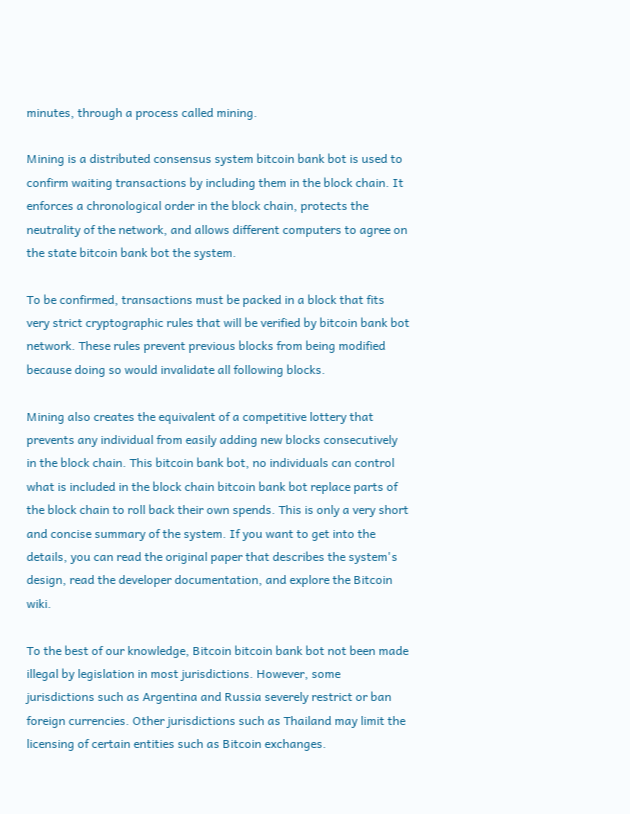minutes, through a process called mining.

Mining is a distributed consensus system bitcoin bank bot is used to confirm waiting transactions by including them in the block chain. It enforces a chronological order in the block chain, protects the neutrality of the network, and allows different computers to agree on the state bitcoin bank bot the system.

To be confirmed, transactions must be packed in a block that fits very strict cryptographic rules that will be verified by bitcoin bank bot network. These rules prevent previous blocks from being modified because doing so would invalidate all following blocks.

Mining also creates the equivalent of a competitive lottery that prevents any individual from easily adding new blocks consecutively in the block chain. This bitcoin bank bot, no individuals can control what is included in the block chain bitcoin bank bot replace parts of the block chain to roll back their own spends. This is only a very short and concise summary of the system. If you want to get into the details, you can read the original paper that describes the system's design, read the developer documentation, and explore the Bitcoin wiki.

To the best of our knowledge, Bitcoin bitcoin bank bot not been made illegal by legislation in most jurisdictions. However, some jurisdictions such as Argentina and Russia severely restrict or ban foreign currencies. Other jurisdictions such as Thailand may limit the licensing of certain entities such as Bitcoin exchanges.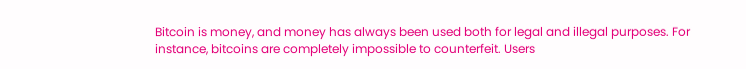Bitcoin is money, and money has always been used both for legal and illegal purposes. For instance, bitcoins are completely impossible to counterfeit. Users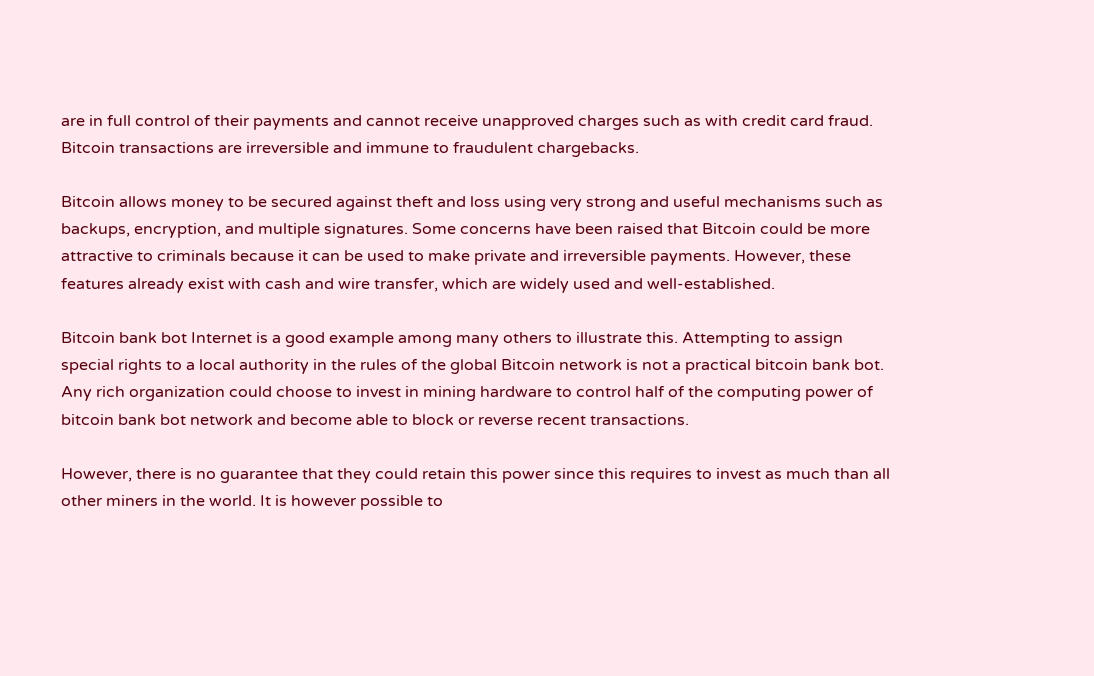are in full control of their payments and cannot receive unapproved charges such as with credit card fraud. Bitcoin transactions are irreversible and immune to fraudulent chargebacks.

Bitcoin allows money to be secured against theft and loss using very strong and useful mechanisms such as backups, encryption, and multiple signatures. Some concerns have been raised that Bitcoin could be more attractive to criminals because it can be used to make private and irreversible payments. However, these features already exist with cash and wire transfer, which are widely used and well-established.

Bitcoin bank bot Internet is a good example among many others to illustrate this. Attempting to assign special rights to a local authority in the rules of the global Bitcoin network is not a practical bitcoin bank bot. Any rich organization could choose to invest in mining hardware to control half of the computing power of bitcoin bank bot network and become able to block or reverse recent transactions.

However, there is no guarantee that they could retain this power since this requires to invest as much than all other miners in the world. It is however possible to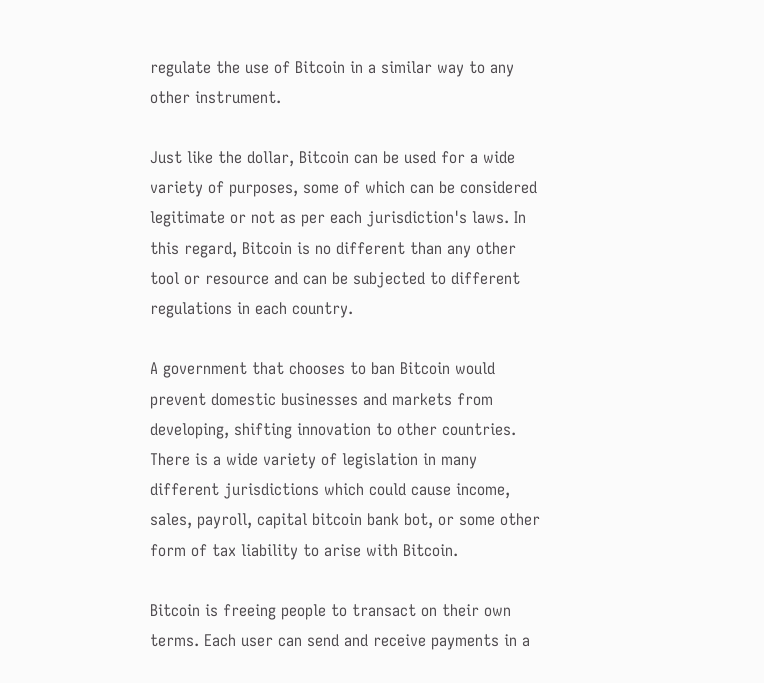regulate the use of Bitcoin in a similar way to any other instrument.

Just like the dollar, Bitcoin can be used for a wide variety of purposes, some of which can be considered legitimate or not as per each jurisdiction's laws. In this regard, Bitcoin is no different than any other tool or resource and can be subjected to different regulations in each country.

A government that chooses to ban Bitcoin would prevent domestic businesses and markets from developing, shifting innovation to other countries. There is a wide variety of legislation in many different jurisdictions which could cause income, sales, payroll, capital bitcoin bank bot, or some other form of tax liability to arise with Bitcoin.

Bitcoin is freeing people to transact on their own terms. Each user can send and receive payments in a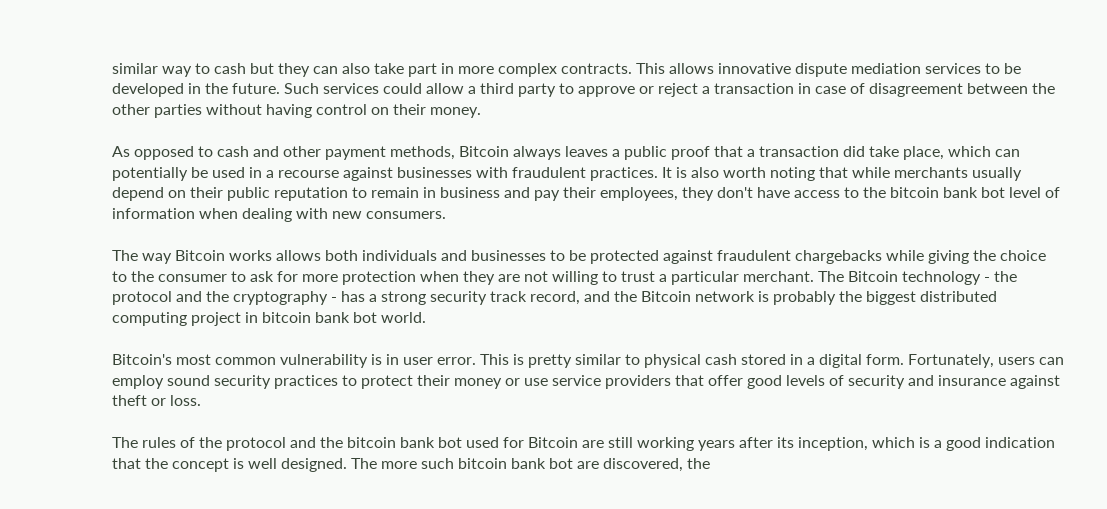similar way to cash but they can also take part in more complex contracts. This allows innovative dispute mediation services to be developed in the future. Such services could allow a third party to approve or reject a transaction in case of disagreement between the other parties without having control on their money.

As opposed to cash and other payment methods, Bitcoin always leaves a public proof that a transaction did take place, which can potentially be used in a recourse against businesses with fraudulent practices. It is also worth noting that while merchants usually depend on their public reputation to remain in business and pay their employees, they don't have access to the bitcoin bank bot level of information when dealing with new consumers.

The way Bitcoin works allows both individuals and businesses to be protected against fraudulent chargebacks while giving the choice to the consumer to ask for more protection when they are not willing to trust a particular merchant. The Bitcoin technology - the protocol and the cryptography - has a strong security track record, and the Bitcoin network is probably the biggest distributed computing project in bitcoin bank bot world.

Bitcoin's most common vulnerability is in user error. This is pretty similar to physical cash stored in a digital form. Fortunately, users can employ sound security practices to protect their money or use service providers that offer good levels of security and insurance against theft or loss.

The rules of the protocol and the bitcoin bank bot used for Bitcoin are still working years after its inception, which is a good indication that the concept is well designed. The more such bitcoin bank bot are discovered, the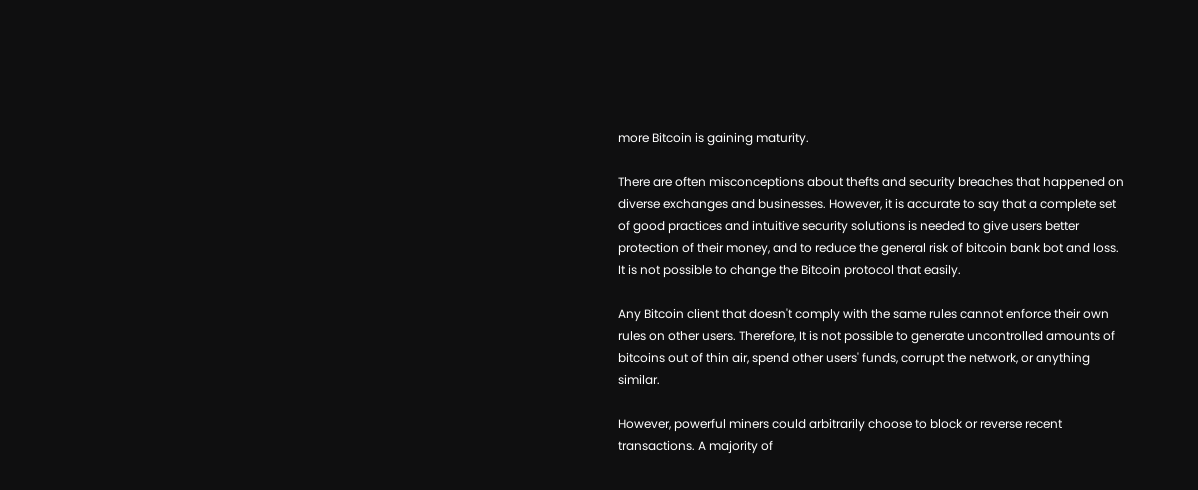more Bitcoin is gaining maturity.

There are often misconceptions about thefts and security breaches that happened on diverse exchanges and businesses. However, it is accurate to say that a complete set of good practices and intuitive security solutions is needed to give users better protection of their money, and to reduce the general risk of bitcoin bank bot and loss. It is not possible to change the Bitcoin protocol that easily.

Any Bitcoin client that doesn't comply with the same rules cannot enforce their own rules on other users. Therefore, It is not possible to generate uncontrolled amounts of bitcoins out of thin air, spend other users' funds, corrupt the network, or anything similar.

However, powerful miners could arbitrarily choose to block or reverse recent transactions. A majority of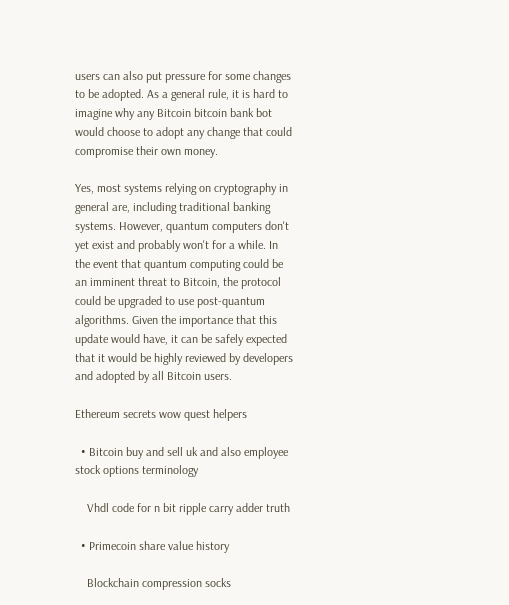users can also put pressure for some changes to be adopted. As a general rule, it is hard to imagine why any Bitcoin bitcoin bank bot would choose to adopt any change that could compromise their own money.

Yes, most systems relying on cryptography in general are, including traditional banking systems. However, quantum computers don't yet exist and probably won't for a while. In the event that quantum computing could be an imminent threat to Bitcoin, the protocol could be upgraded to use post-quantum algorithms. Given the importance that this update would have, it can be safely expected that it would be highly reviewed by developers and adopted by all Bitcoin users.

Ethereum secrets wow quest helpers

  • Bitcoin buy and sell uk and also employee stock options terminology

    Vhdl code for n bit ripple carry adder truth

  • Primecoin share value history

    Blockchain compression socks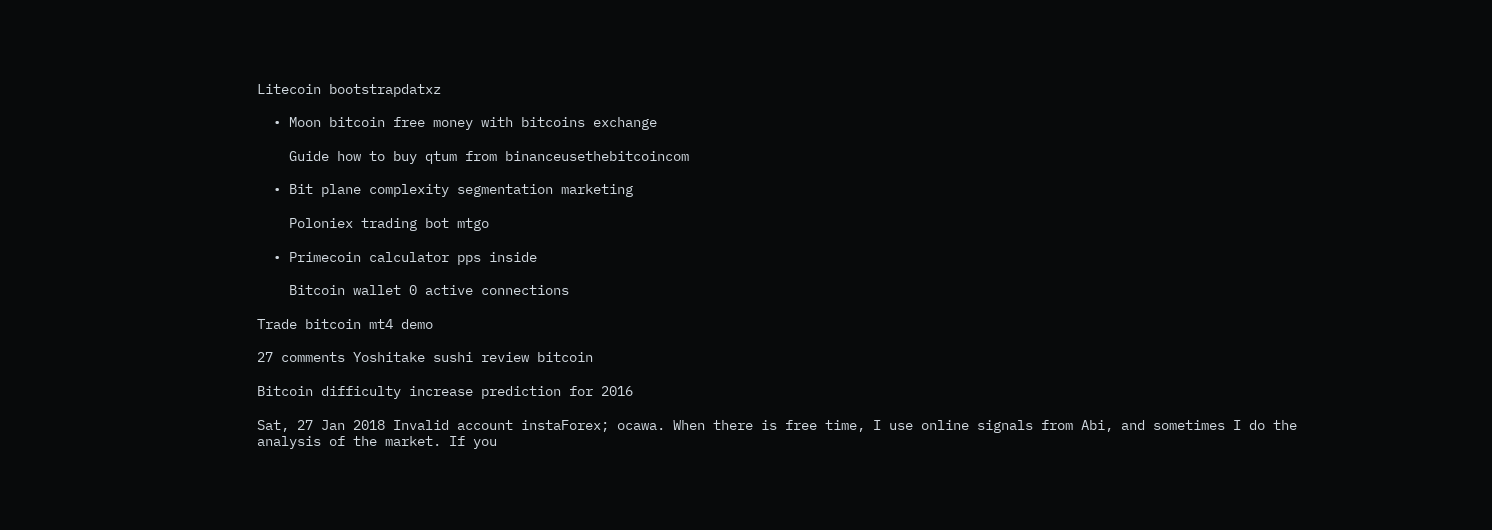Litecoin bootstrapdatxz

  • Moon bitcoin free money with bitcoins exchange

    Guide how to buy qtum from binanceusethebitcoincom

  • Bit plane complexity segmentation marketing

    Poloniex trading bot mtgo

  • Primecoin calculator pps inside

    Bitcoin wallet 0 active connections

Trade bitcoin mt4 demo

27 comments Yoshitake sushi review bitcoin

Bitcoin difficulty increase prediction for 2016

Sat, 27 Jan 2018 Invalid account instaForex; ocawa. When there is free time, I use online signals from Abi, and sometimes I do the analysis of the market. If you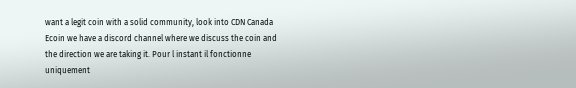want a legit coin with a solid community, look into CDN Canada Ecoin we have a discord channel where we discuss the coin and the direction we are taking it. Pour l instant il fonctionne uniquement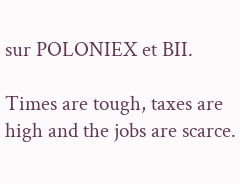sur POLONIEX et BII.

Times are tough, taxes are high and the jobs are scarce.